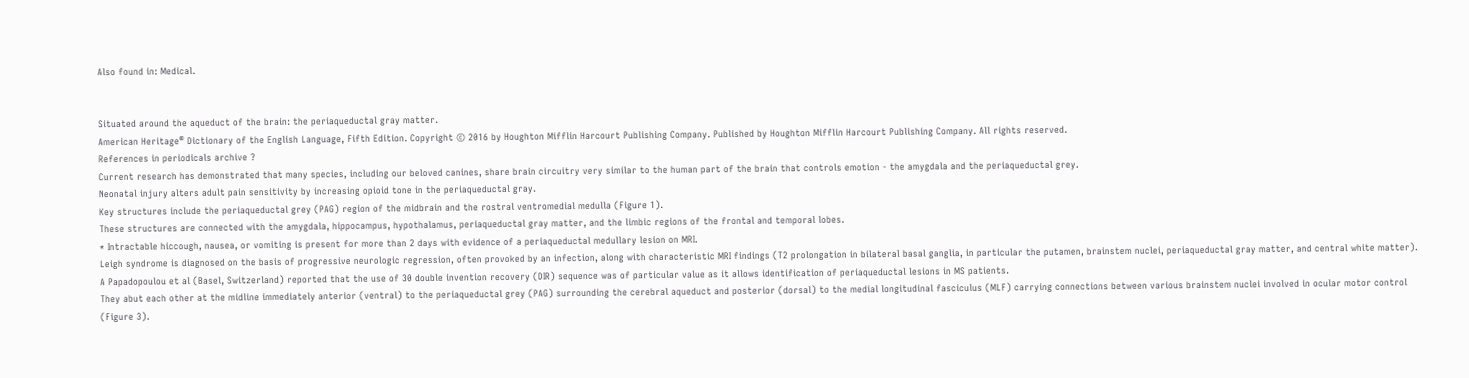Also found in: Medical.


Situated around the aqueduct of the brain: the periaqueductal gray matter.
American Heritage® Dictionary of the English Language, Fifth Edition. Copyright © 2016 by Houghton Mifflin Harcourt Publishing Company. Published by Houghton Mifflin Harcourt Publishing Company. All rights reserved.
References in periodicals archive ?
Current research has demonstrated that many species, including our beloved canines, share brain circuitry very similar to the human part of the brain that controls emotion - the amygdala and the periaqueductal grey.
Neonatal injury alters adult pain sensitivity by increasing opioid tone in the periaqueductal gray.
Key structures include the periaqueductal grey (PAG) region of the midbrain and the rostral ventromedial medulla (Figure 1).
These structures are connected with the amygdala, hippocampus, hypothalamus, periaqueductal gray matter, and the limbic regions of the frontal and temporal lobes.
* Intractable hiccough, nausea, or vomiting is present for more than 2 days with evidence of a periaqueductal medullary lesion on MRI.
Leigh syndrome is diagnosed on the basis of progressive neurologic regression, often provoked by an infection, along with characteristic MRI findings (T2 prolongation in bilateral basal ganglia, in particular the putamen, brainstem nuclei, periaqueductal gray matter, and central white matter).
A Papadopoulou et al (Basel, Switzerland) reported that the use of 30 double invention recovery (DIR) sequence was of particular value as it allows identification of periaqueductal lesions in MS patients.
They abut each other at the midline immediately anterior (ventral) to the periaqueductal grey (PAG) surrounding the cerebral aqueduct and posterior (dorsal) to the medial longitudinal fasciculus (MLF) carrying connections between various brainstem nuclei involved in ocular motor control (Figure 3).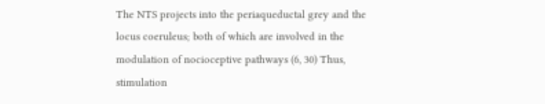The NTS projects into the periaqueductal grey and the locus coeruleus; both of which are involved in the modulation of nocioceptive pathways (6, 30) Thus, stimulation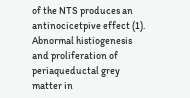of the NTS produces an antinocicetpive effect (1).
Abnormal histiogenesis and proliferation of periaqueductal grey matter in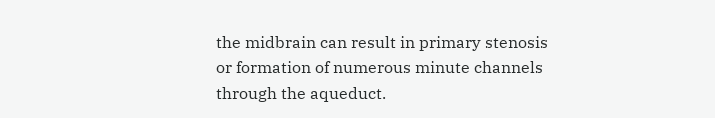the midbrain can result in primary stenosis or formation of numerous minute channels through the aqueduct.